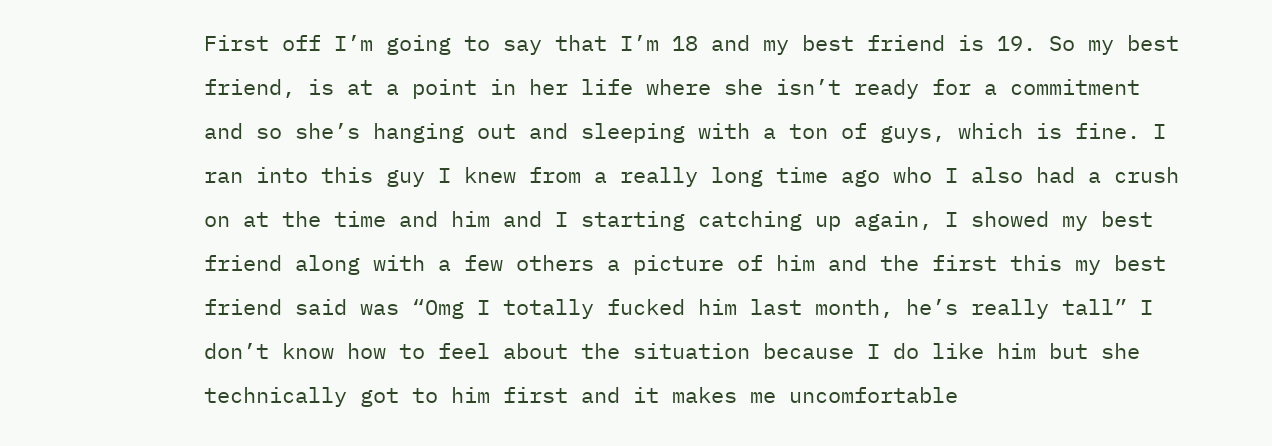First off I’m going to say that I’m 18 and my best friend is 19. So my best friend, is at a point in her life where she isn’t ready for a commitment and so she’s hanging out and sleeping with a ton of guys, which is fine. I ran into this guy I knew from a really long time ago who I also had a crush on at the time and him and I starting catching up again, I showed my best friend along with a few others a picture of him and the first this my best friend said was “Omg I totally fucked him last month, he’s really tall” I don’t know how to feel about the situation because I do like him but she technically got to him first and it makes me uncomfortable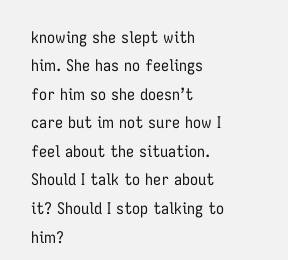knowing she slept with him. She has no feelings for him so she doesn’t care but im not sure how I feel about the situation. Should I talk to her about it? Should I stop talking to him?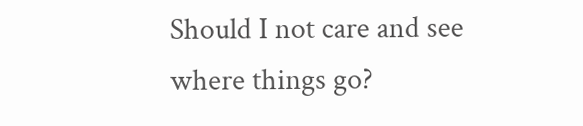Should I not care and see where things go?